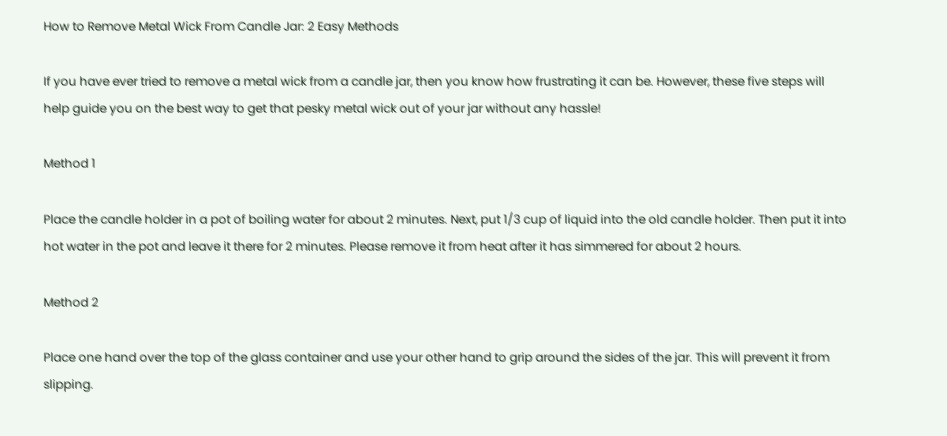How to Remove Metal Wick From Candle Jar: 2 Easy Methods

If you have ever tried to remove a metal wick from a candle jar, then you know how frustrating it can be. However, these five steps will help guide you on the best way to get that pesky metal wick out of your jar without any hassle!

Method 1

Place the candle holder in a pot of boiling water for about 2 minutes. Next, put 1/3 cup of liquid into the old candle holder. Then put it into hot water in the pot and leave it there for 2 minutes. Please remove it from heat after it has simmered for about 2 hours.

Method 2

Place one hand over the top of the glass container and use your other hand to grip around the sides of the jar. This will prevent it from slipping.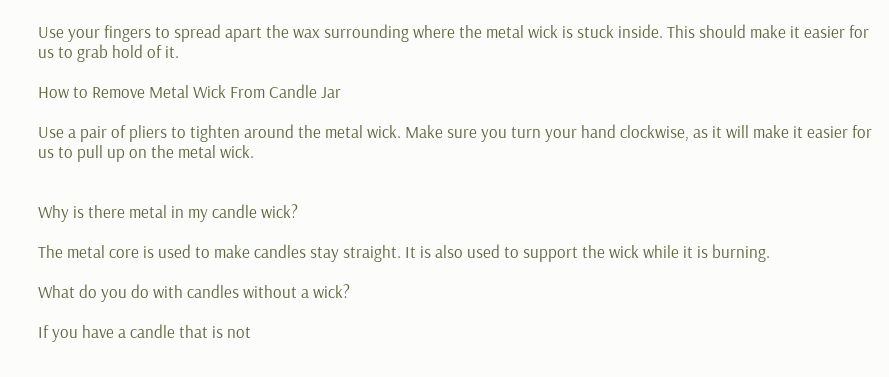Use your fingers to spread apart the wax surrounding where the metal wick is stuck inside. This should make it easier for us to grab hold of it.

How to Remove Metal Wick From Candle Jar

Use a pair of pliers to tighten around the metal wick. Make sure you turn your hand clockwise, as it will make it easier for us to pull up on the metal wick.


Why is there metal in my candle wick?

The metal core is used to make candles stay straight. It is also used to support the wick while it is burning.

What do you do with candles without a wick?

If you have a candle that is not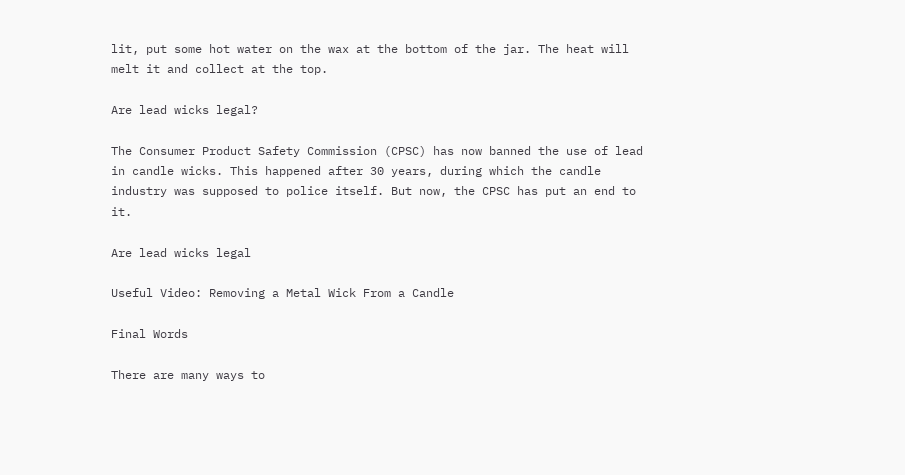lit, put some hot water on the wax at the bottom of the jar. The heat will melt it and collect at the top.

Are lead wicks legal?

The Consumer Product Safety Commission (CPSC) has now banned the use of lead in candle wicks. This happened after 30 years, during which the candle industry was supposed to police itself. But now, the CPSC has put an end to it.

Are lead wicks legal

Useful Video: Removing a Metal Wick From a Candle

Final Words

There are many ways to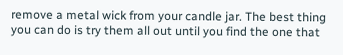remove a metal wick from your candle jar. The best thing you can do is try them all out until you find the one that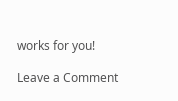works for you!

Leave a Comment